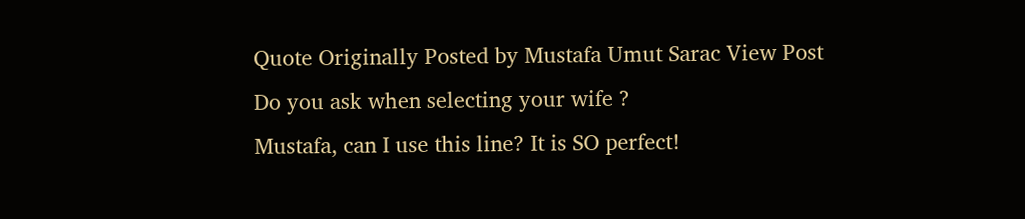Quote Originally Posted by Mustafa Umut Sarac View Post
Do you ask when selecting your wife ?
Mustafa, can I use this line? It is SO perfect!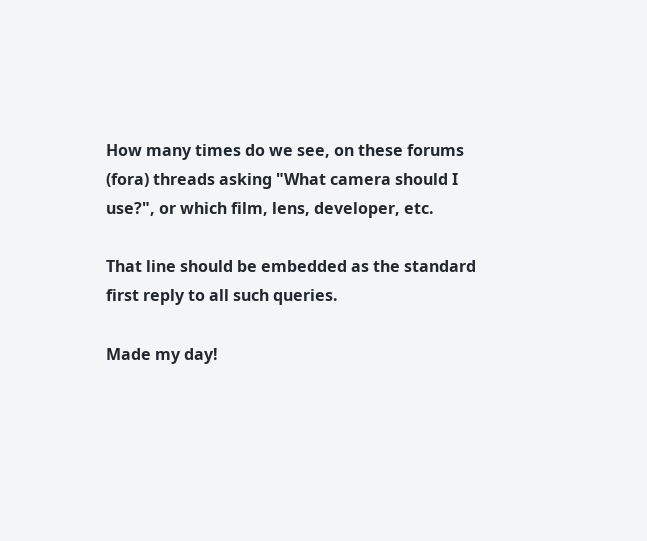How many times do we see, on these forums (fora) threads asking "What camera should I use?", or which film, lens, developer, etc.

That line should be embedded as the standard first reply to all such queries.

Made my day!